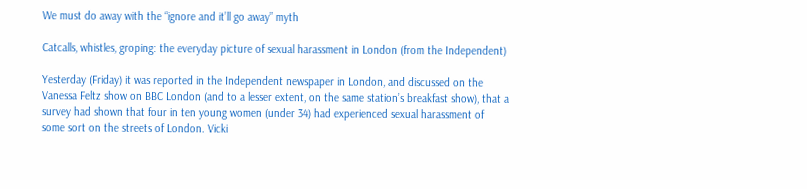We must do away with the “ignore and it’ll go away” myth

Catcalls, whistles, groping: the everyday picture of sexual harassment in London (from the Independent)

Yesterday (Friday) it was reported in the Independent newspaper in London, and discussed on the Vanessa Feltz show on BBC London (and to a lesser extent, on the same station’s breakfast show), that a survey had shown that four in ten young women (under 34) had experienced sexual harassment of some sort on the streets of London. Vicki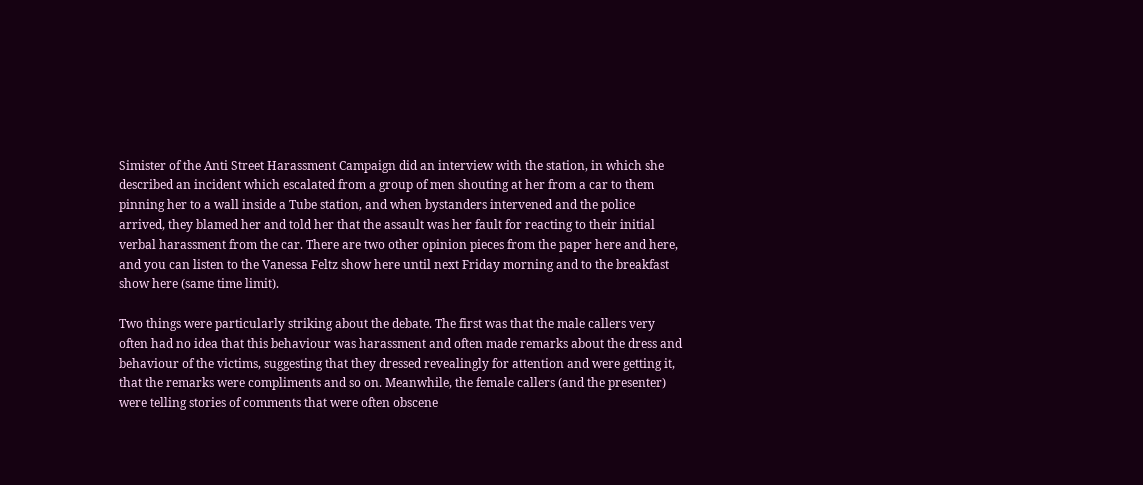Simister of the Anti Street Harassment Campaign did an interview with the station, in which she described an incident which escalated from a group of men shouting at her from a car to them pinning her to a wall inside a Tube station, and when bystanders intervened and the police arrived, they blamed her and told her that the assault was her fault for reacting to their initial verbal harassment from the car. There are two other opinion pieces from the paper here and here, and you can listen to the Vanessa Feltz show here until next Friday morning and to the breakfast show here (same time limit).

Two things were particularly striking about the debate. The first was that the male callers very often had no idea that this behaviour was harassment and often made remarks about the dress and behaviour of the victims, suggesting that they dressed revealingly for attention and were getting it, that the remarks were compliments and so on. Meanwhile, the female callers (and the presenter) were telling stories of comments that were often obscene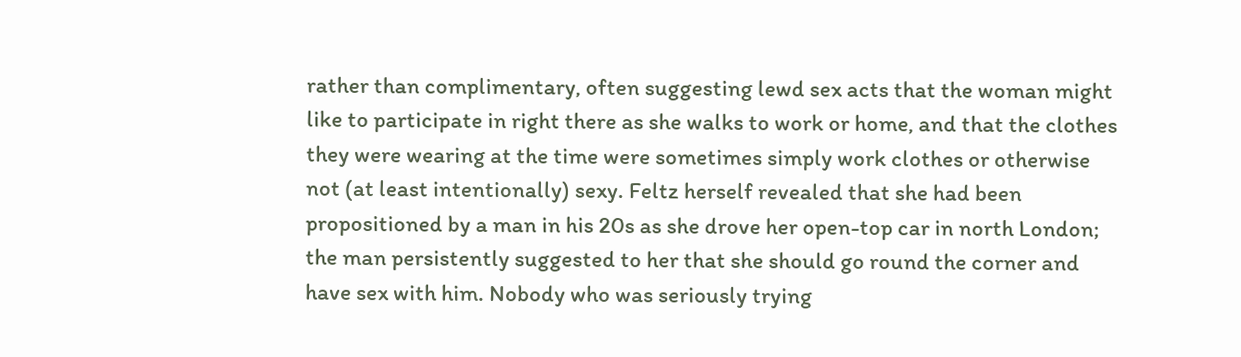rather than complimentary, often suggesting lewd sex acts that the woman might like to participate in right there as she walks to work or home, and that the clothes they were wearing at the time were sometimes simply work clothes or otherwise not (at least intentionally) sexy. Feltz herself revealed that she had been propositioned by a man in his 20s as she drove her open-top car in north London; the man persistently suggested to her that she should go round the corner and have sex with him. Nobody who was seriously trying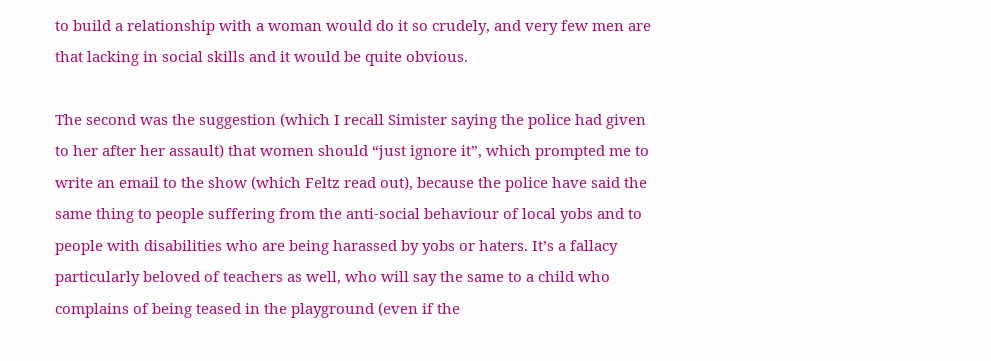to build a relationship with a woman would do it so crudely, and very few men are that lacking in social skills and it would be quite obvious.

The second was the suggestion (which I recall Simister saying the police had given to her after her assault) that women should “just ignore it”, which prompted me to write an email to the show (which Feltz read out), because the police have said the same thing to people suffering from the anti-social behaviour of local yobs and to people with disabilities who are being harassed by yobs or haters. It’s a fallacy particularly beloved of teachers as well, who will say the same to a child who complains of being teased in the playground (even if the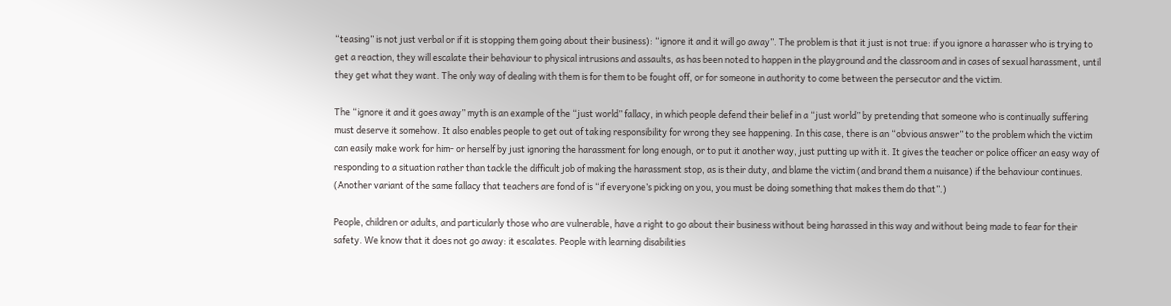“teasing” is not just verbal or if it is stopping them going about their business): “ignore it and it will go away”. The problem is that it just is not true: if you ignore a harasser who is trying to get a reaction, they will escalate their behaviour to physical intrusions and assaults, as has been noted to happen in the playground and the classroom and in cases of sexual harassment, until they get what they want. The only way of dealing with them is for them to be fought off, or for someone in authority to come between the persecutor and the victim.

The “ignore it and it goes away” myth is an example of the “just world” fallacy, in which people defend their belief in a “just world” by pretending that someone who is continually suffering must deserve it somehow. It also enables people to get out of taking responsibility for wrong they see happening. In this case, there is an “obvious answer” to the problem which the victim can easily make work for him- or herself by just ignoring the harassment for long enough, or to put it another way, just putting up with it. It gives the teacher or police officer an easy way of responding to a situation rather than tackle the difficult job of making the harassment stop, as is their duty, and blame the victim (and brand them a nuisance) if the behaviour continues. (Another variant of the same fallacy that teachers are fond of is “if everyone’s picking on you, you must be doing something that makes them do that”.)

People, children or adults, and particularly those who are vulnerable, have a right to go about their business without being harassed in this way and without being made to fear for their safety. We know that it does not go away: it escalates. People with learning disabilities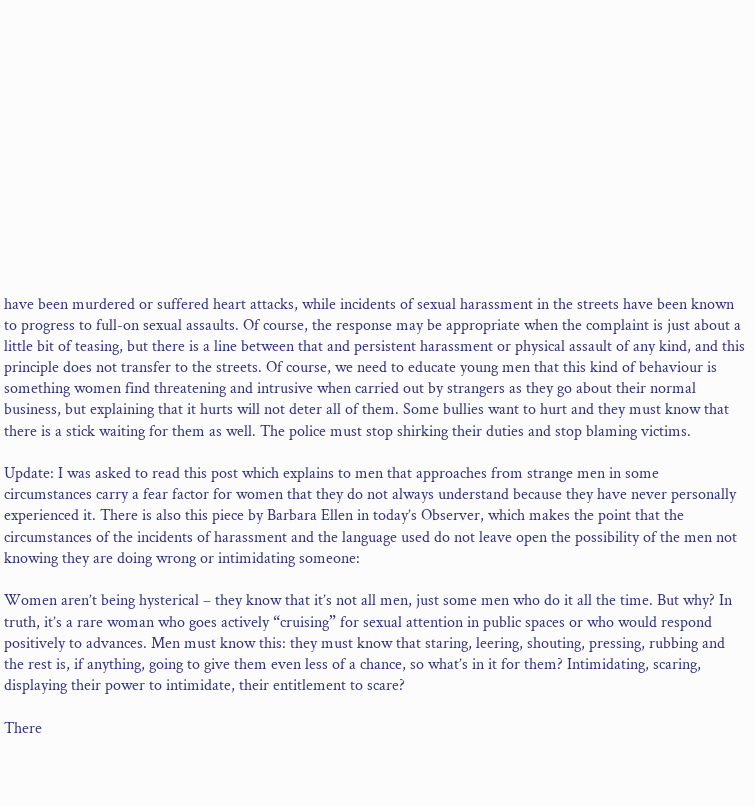have been murdered or suffered heart attacks, while incidents of sexual harassment in the streets have been known to progress to full-on sexual assaults. Of course, the response may be appropriate when the complaint is just about a little bit of teasing, but there is a line between that and persistent harassment or physical assault of any kind, and this principle does not transfer to the streets. Of course, we need to educate young men that this kind of behaviour is something women find threatening and intrusive when carried out by strangers as they go about their normal business, but explaining that it hurts will not deter all of them. Some bullies want to hurt and they must know that there is a stick waiting for them as well. The police must stop shirking their duties and stop blaming victims.

Update: I was asked to read this post which explains to men that approaches from strange men in some circumstances carry a fear factor for women that they do not always understand because they have never personally experienced it. There is also this piece by Barbara Ellen in today’s Observer, which makes the point that the circumstances of the incidents of harassment and the language used do not leave open the possibility of the men not knowing they are doing wrong or intimidating someone:

Women aren’t being hysterical – they know that it’s not all men, just some men who do it all the time. But why? In truth, it’s a rare woman who goes actively “cruising” for sexual attention in public spaces or who would respond positively to advances. Men must know this: they must know that staring, leering, shouting, pressing, rubbing and the rest is, if anything, going to give them even less of a chance, so what’s in it for them? Intimidating, scaring, displaying their power to intimidate, their entitlement to scare?

There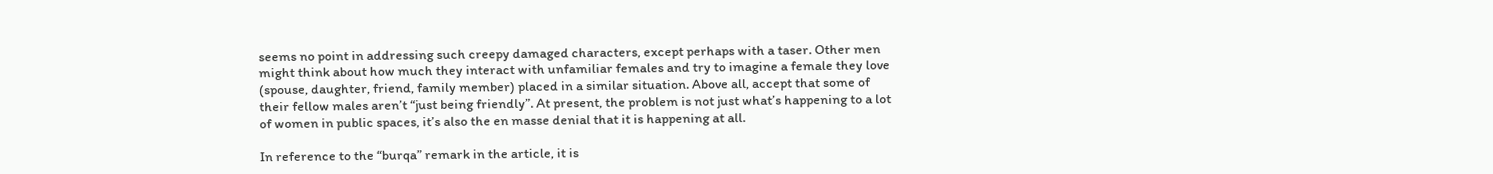seems no point in addressing such creepy damaged characters, except perhaps with a taser. Other men might think about how much they interact with unfamiliar females and try to imagine a female they love (spouse, daughter, friend, family member) placed in a similar situation. Above all, accept that some of their fellow males aren’t “just being friendly”. At present, the problem is not just what’s happening to a lot of women in public spaces, it’s also the en masse denial that it is happening at all.

In reference to the “burqa” remark in the article, it is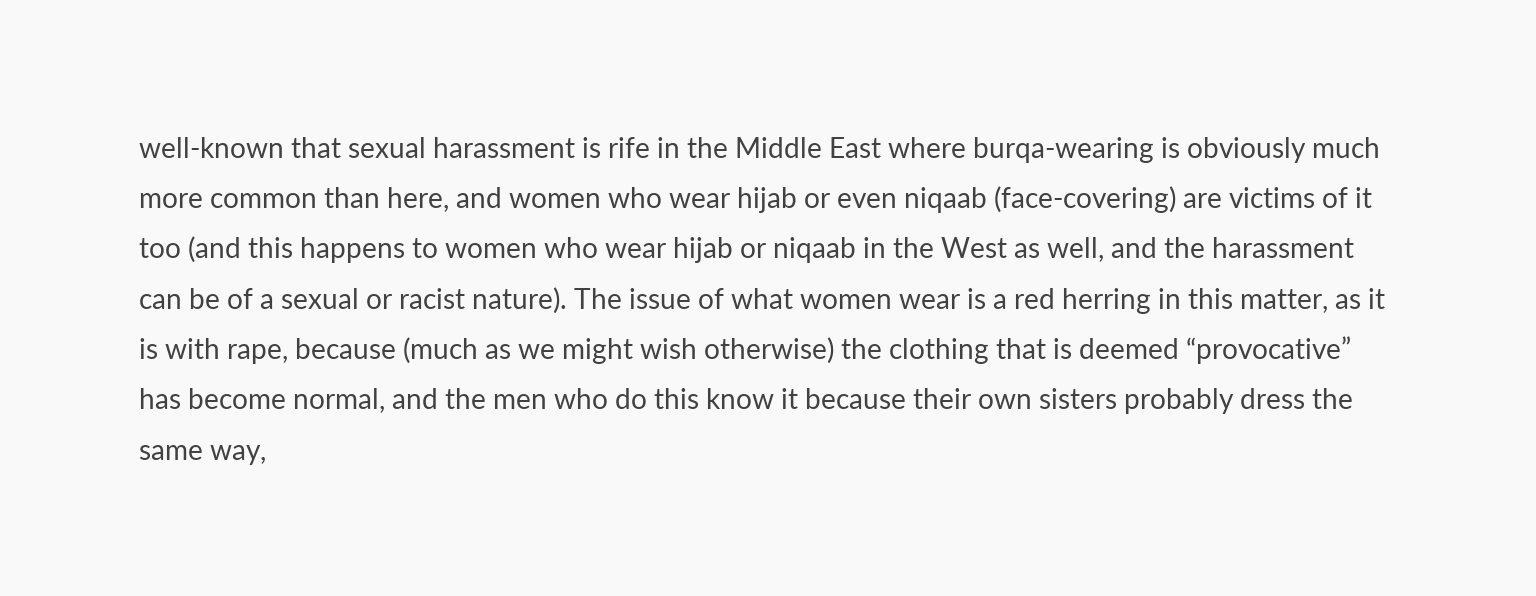well-known that sexual harassment is rife in the Middle East where burqa-wearing is obviously much more common than here, and women who wear hijab or even niqaab (face-covering) are victims of it too (and this happens to women who wear hijab or niqaab in the West as well, and the harassment can be of a sexual or racist nature). The issue of what women wear is a red herring in this matter, as it is with rape, because (much as we might wish otherwise) the clothing that is deemed “provocative” has become normal, and the men who do this know it because their own sisters probably dress the same way,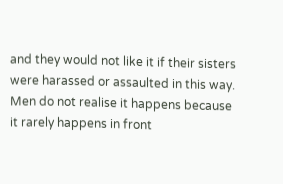and they would not like it if their sisters were harassed or assaulted in this way. Men do not realise it happens because it rarely happens in front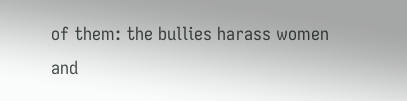of them: the bullies harass women and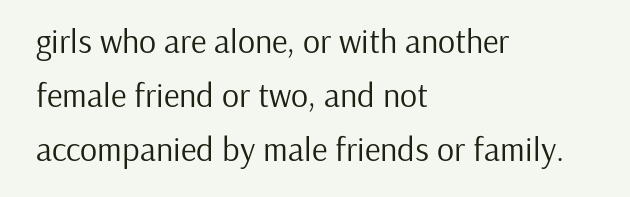girls who are alone, or with another female friend or two, and not accompanied by male friends or family.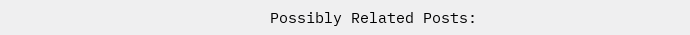Possibly Related Posts: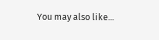You may also like...